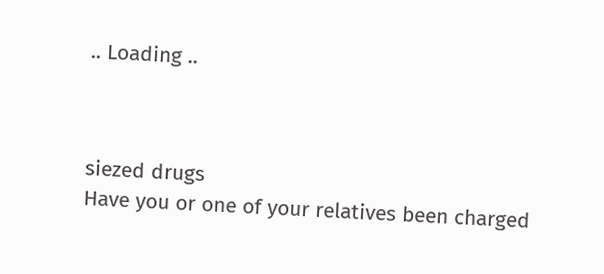.. Loading ..



siezed drugs
Have you or one of your relatives been charged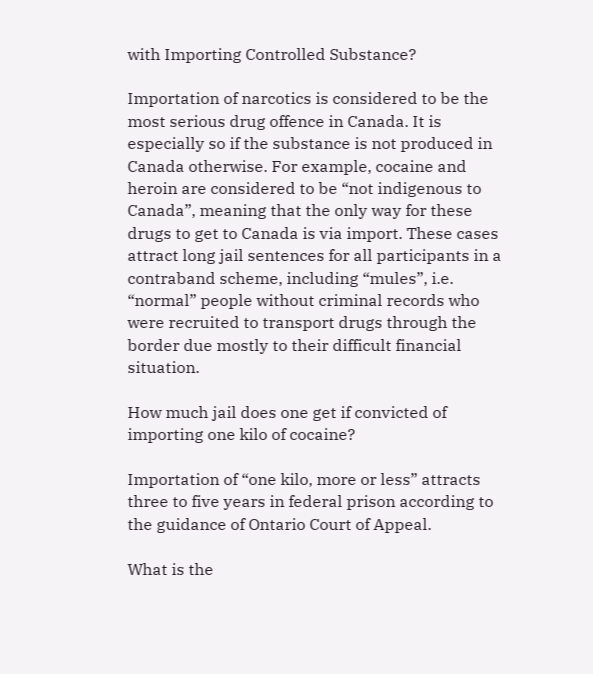with Importing Controlled Substance?

Importation of narcotics is considered to be the most serious drug offence in Canada. It is especially so if the substance is not produced in Canada otherwise. For example, cocaine and heroin are considered to be “not indigenous to Canada”, meaning that the only way for these drugs to get to Canada is via import. These cases attract long jail sentences for all participants in a contraband scheme, including “mules”, i.e. “normal” people without criminal records who were recruited to transport drugs through the border due mostly to their difficult financial situation.

How much jail does one get if convicted of importing one kilo of cocaine?

Importation of “one kilo, more or less” attracts three to five years in federal prison according to the guidance of Ontario Court of Appeal.

What is the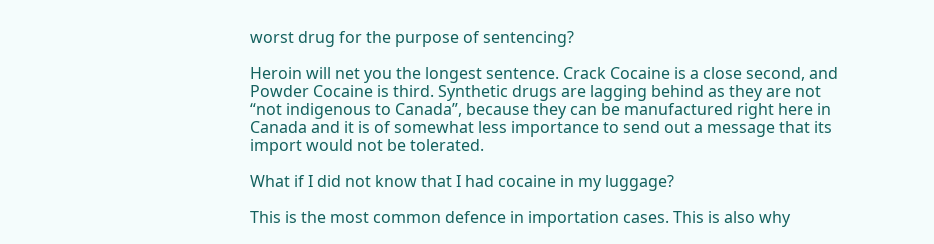worst drug for the purpose of sentencing?

Heroin will net you the longest sentence. Crack Cocaine is a close second, and Powder Cocaine is third. Synthetic drugs are lagging behind as they are not “not indigenous to Canada”, because they can be manufactured right here in Canada and it is of somewhat less importance to send out a message that its import would not be tolerated.

What if I did not know that I had cocaine in my luggage?

This is the most common defence in importation cases. This is also why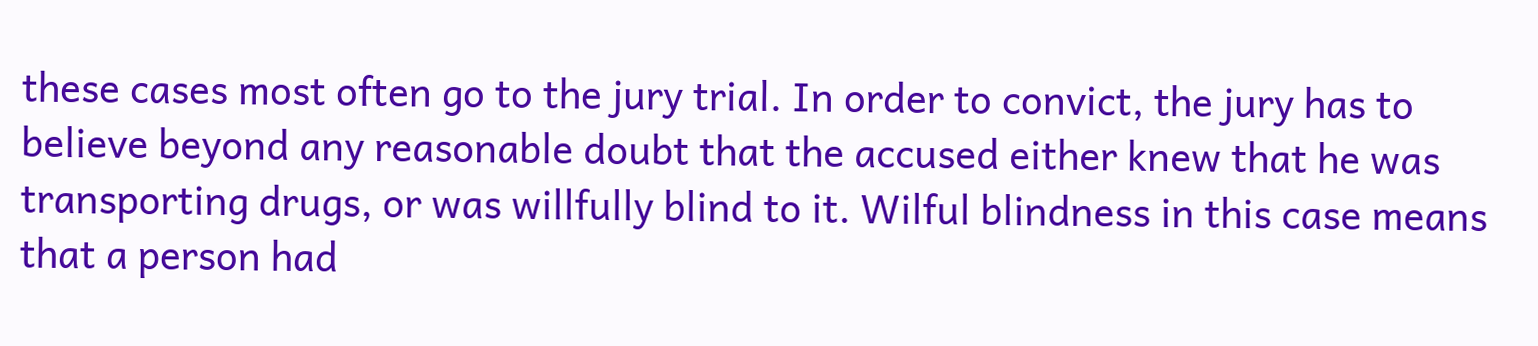these cases most often go to the jury trial. In order to convict, the jury has to believe beyond any reasonable doubt that the accused either knew that he was transporting drugs, or was willfully blind to it. Wilful blindness in this case means that a person had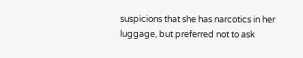suspicions that she has narcotics in her luggage, but preferred not to ask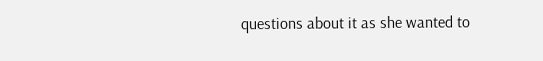questions about it as she wanted to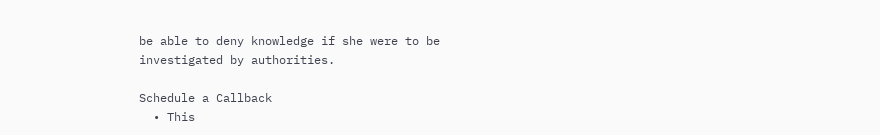be able to deny knowledge if she were to be investigated by authorities.

Schedule a Callback
  • This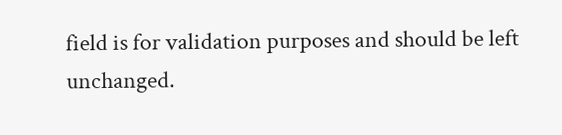field is for validation purposes and should be left unchanged.